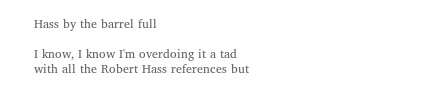Hass by the barrel full

I know, I know I'm overdoing it a tad with all the Robert Hass references but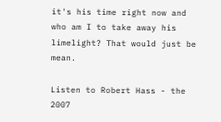it's his time right now and who am I to take away his limelight? That would just be mean.

Listen to Robert Hass - the 2007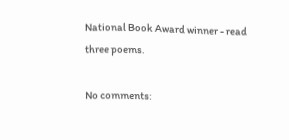National Book Award winner - read three poems.

No comments: